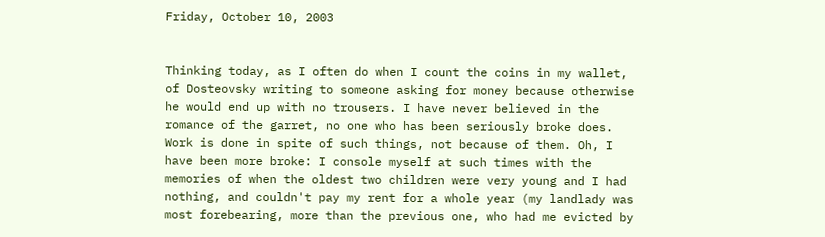Friday, October 10, 2003


Thinking today, as I often do when I count the coins in my wallet, of Dosteovsky writing to someone asking for money because otherwise he would end up with no trousers. I have never believed in the romance of the garret, no one who has been seriously broke does. Work is done in spite of such things, not because of them. Oh, I have been more broke: I console myself at such times with the memories of when the oldest two children were very young and I had nothing, and couldn't pay my rent for a whole year (my landlady was most forebearing, more than the previous one, who had me evicted by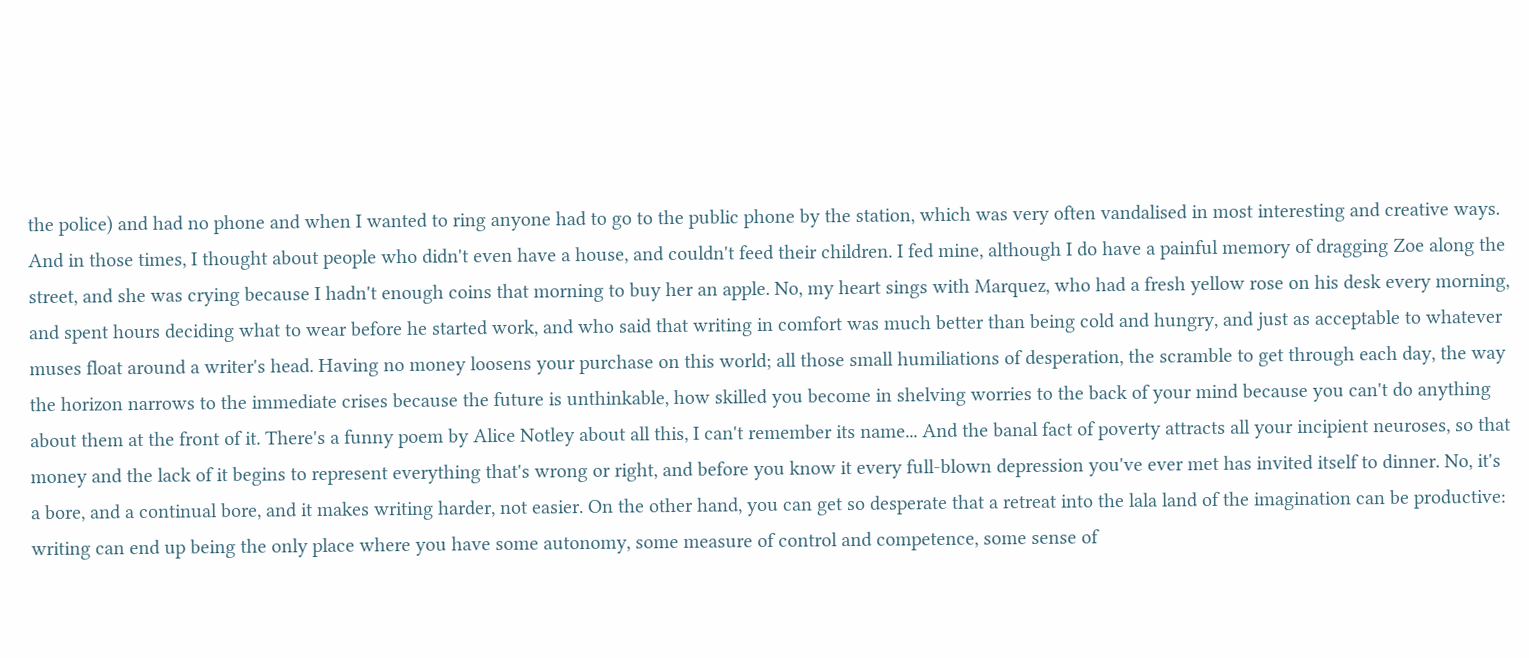the police) and had no phone and when I wanted to ring anyone had to go to the public phone by the station, which was very often vandalised in most interesting and creative ways. And in those times, I thought about people who didn't even have a house, and couldn't feed their children. I fed mine, although I do have a painful memory of dragging Zoe along the street, and she was crying because I hadn't enough coins that morning to buy her an apple. No, my heart sings with Marquez, who had a fresh yellow rose on his desk every morning, and spent hours deciding what to wear before he started work, and who said that writing in comfort was much better than being cold and hungry, and just as acceptable to whatever muses float around a writer's head. Having no money loosens your purchase on this world; all those small humiliations of desperation, the scramble to get through each day, the way the horizon narrows to the immediate crises because the future is unthinkable, how skilled you become in shelving worries to the back of your mind because you can't do anything about them at the front of it. There's a funny poem by Alice Notley about all this, I can't remember its name... And the banal fact of poverty attracts all your incipient neuroses, so that money and the lack of it begins to represent everything that's wrong or right, and before you know it every full-blown depression you've ever met has invited itself to dinner. No, it's a bore, and a continual bore, and it makes writing harder, not easier. On the other hand, you can get so desperate that a retreat into the lala land of the imagination can be productive: writing can end up being the only place where you have some autonomy, some measure of control and competence, some sense of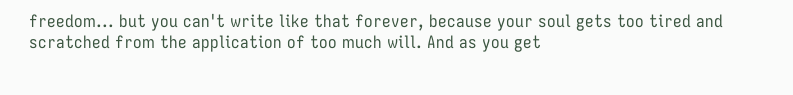freedom... but you can't write like that forever, because your soul gets too tired and scratched from the application of too much will. And as you get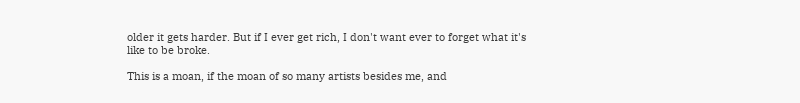older it gets harder. But if I ever get rich, I don't want ever to forget what it's like to be broke.

This is a moan, if the moan of so many artists besides me, and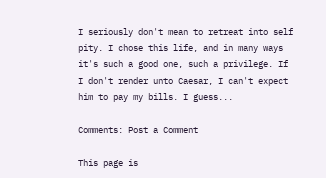I seriously don't mean to retreat into self pity. I chose this life, and in many ways it's such a good one, such a privilege. If I don't render unto Caesar, I can't expect him to pay my bills. I guess...

Comments: Post a Comment

This page is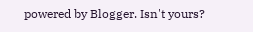powered by Blogger. Isn't yours?